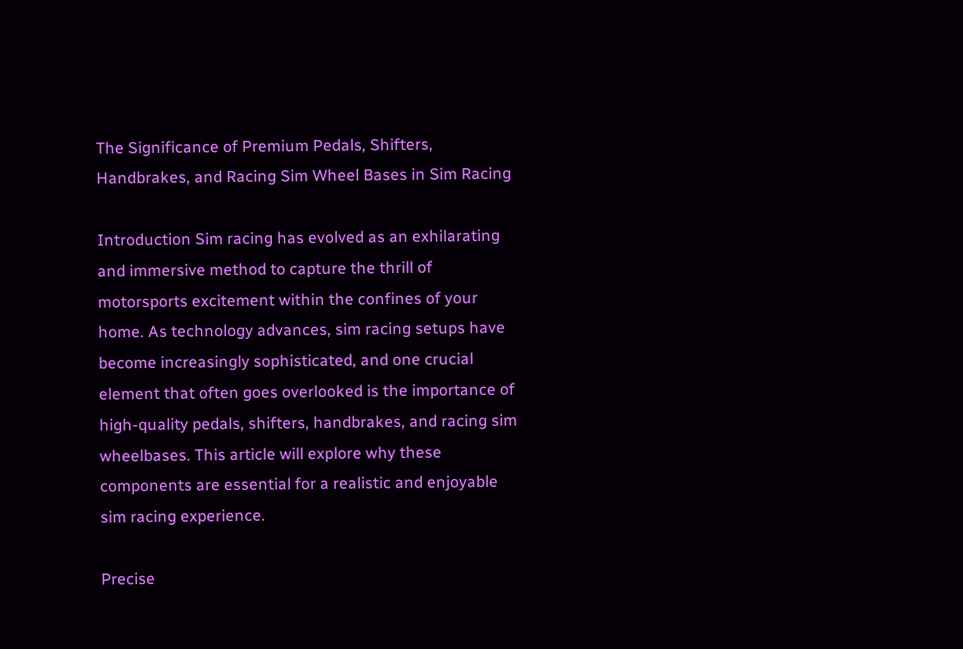The Significance of Premium Pedals, Shifters, Handbrakes, and Racing Sim Wheel Bases in Sim Racing

Introduction Sim racing has evolved as an exhilarating and immersive method to capture the thrill of motorsports excitement within the confines of your home. As technology advances, sim racing setups have become increasingly sophisticated, and one crucial element that often goes overlooked is the importance of high-quality pedals, shifters, handbrakes, and racing sim wheelbases. This article will explore why these components are essential for a realistic and enjoyable sim racing experience.

Precise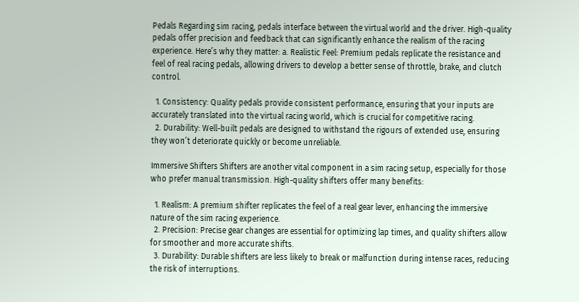Pedals Regarding sim racing, pedals interface between the virtual world and the driver. High-quality pedals offer precision and feedback that can significantly enhance the realism of the racing experience. Here’s why they matter: a. Realistic Feel: Premium pedals replicate the resistance and feel of real racing pedals, allowing drivers to develop a better sense of throttle, brake, and clutch control.

  1. Consistency: Quality pedals provide consistent performance, ensuring that your inputs are accurately translated into the virtual racing world, which is crucial for competitive racing.
  2. Durability: Well-built pedals are designed to withstand the rigours of extended use, ensuring they won’t deteriorate quickly or become unreliable.

Immersive Shifters Shifters are another vital component in a sim racing setup, especially for those who prefer manual transmission. High-quality shifters offer many benefits:

  1. Realism: A premium shifter replicates the feel of a real gear lever, enhancing the immersive nature of the sim racing experience.
  2. Precision: Precise gear changes are essential for optimizing lap times, and quality shifters allow for smoother and more accurate shifts.
  3. Durability: Durable shifters are less likely to break or malfunction during intense races, reducing the risk of interruptions.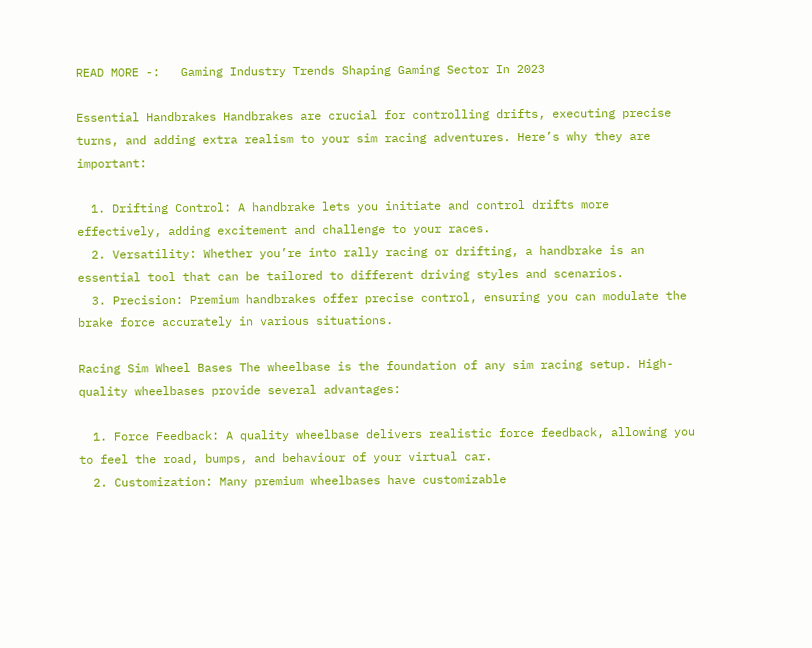READ MORE -:   Gaming Industry Trends Shaping Gaming Sector In 2023

Essential Handbrakes Handbrakes are crucial for controlling drifts, executing precise turns, and adding extra realism to your sim racing adventures. Here’s why they are important:

  1. Drifting Control: A handbrake lets you initiate and control drifts more effectively, adding excitement and challenge to your races.
  2. Versatility: Whether you’re into rally racing or drifting, a handbrake is an essential tool that can be tailored to different driving styles and scenarios.
  3. Precision: Premium handbrakes offer precise control, ensuring you can modulate the brake force accurately in various situations.

Racing Sim Wheel Bases The wheelbase is the foundation of any sim racing setup. High-quality wheelbases provide several advantages:

  1. Force Feedback: A quality wheelbase delivers realistic force feedback, allowing you to feel the road, bumps, and behaviour of your virtual car.
  2. Customization: Many premium wheelbases have customizable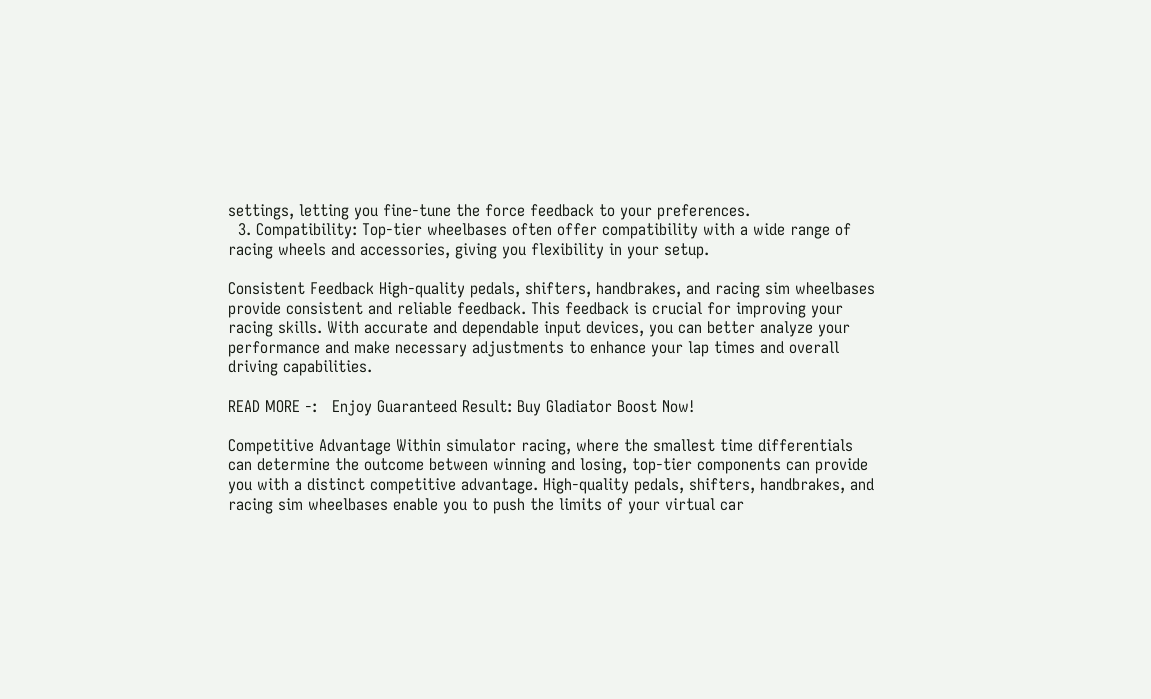settings, letting you fine-tune the force feedback to your preferences.
  3. Compatibility: Top-tier wheelbases often offer compatibility with a wide range of racing wheels and accessories, giving you flexibility in your setup.

Consistent Feedback High-quality pedals, shifters, handbrakes, and racing sim wheelbases provide consistent and reliable feedback. This feedback is crucial for improving your racing skills. With accurate and dependable input devices, you can better analyze your performance and make necessary adjustments to enhance your lap times and overall driving capabilities.

READ MORE -:   Enjoy Guaranteed Result: Buy Gladiator Boost Now!

Competitive Advantage Within simulator racing, where the smallest time differentials can determine the outcome between winning and losing, top-tier components can provide you with a distinct competitive advantage. High-quality pedals, shifters, handbrakes, and racing sim wheelbases enable you to push the limits of your virtual car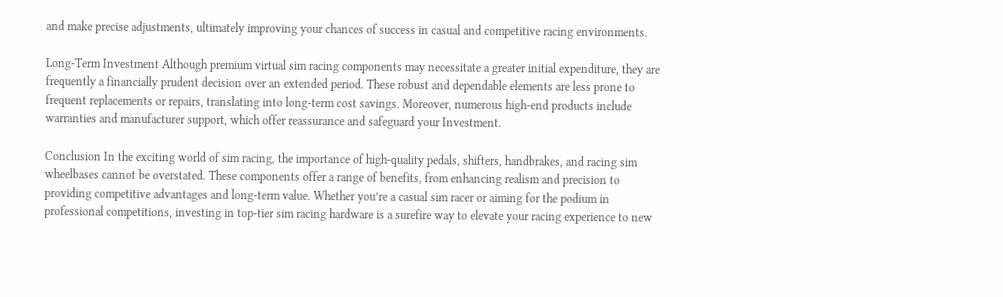and make precise adjustments, ultimately improving your chances of success in casual and competitive racing environments.

Long-Term Investment Although premium virtual sim racing components may necessitate a greater initial expenditure, they are frequently a financially prudent decision over an extended period. These robust and dependable elements are less prone to frequent replacements or repairs, translating into long-term cost savings. Moreover, numerous high-end products include warranties and manufacturer support, which offer reassurance and safeguard your Investment.

Conclusion In the exciting world of sim racing, the importance of high-quality pedals, shifters, handbrakes, and racing sim wheelbases cannot be overstated. These components offer a range of benefits, from enhancing realism and precision to providing competitive advantages and long-term value. Whether you’re a casual sim racer or aiming for the podium in professional competitions, investing in top-tier sim racing hardware is a surefire way to elevate your racing experience to new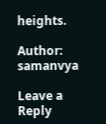heights.

Author: samanvya

Leave a Reply